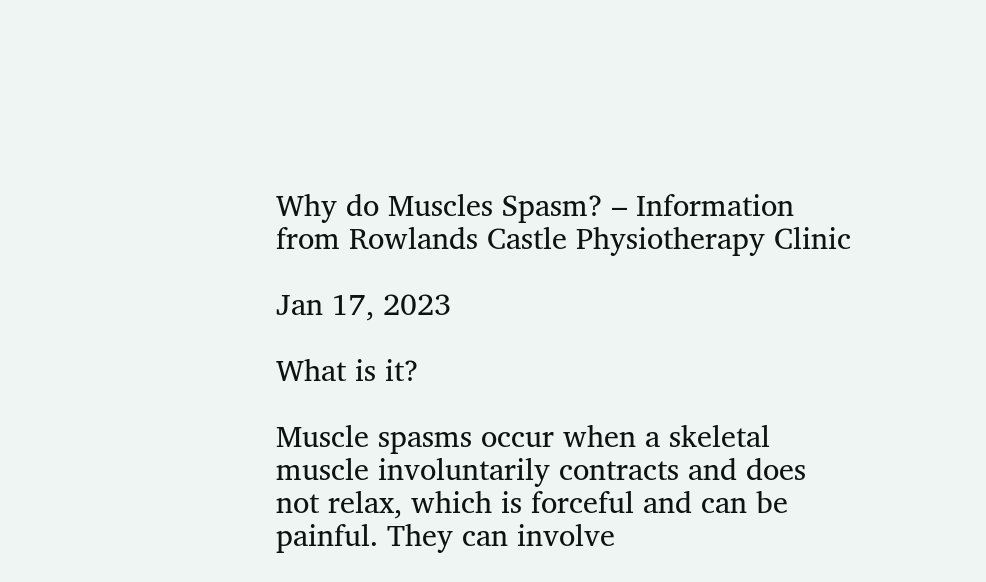Why do Muscles Spasm? – Information from Rowlands Castle Physiotherapy Clinic

Jan 17, 2023

What is it?

Muscle spasms occur when a skeletal muscle involuntarily contracts and does not relax, which is forceful and can be painful. They can involve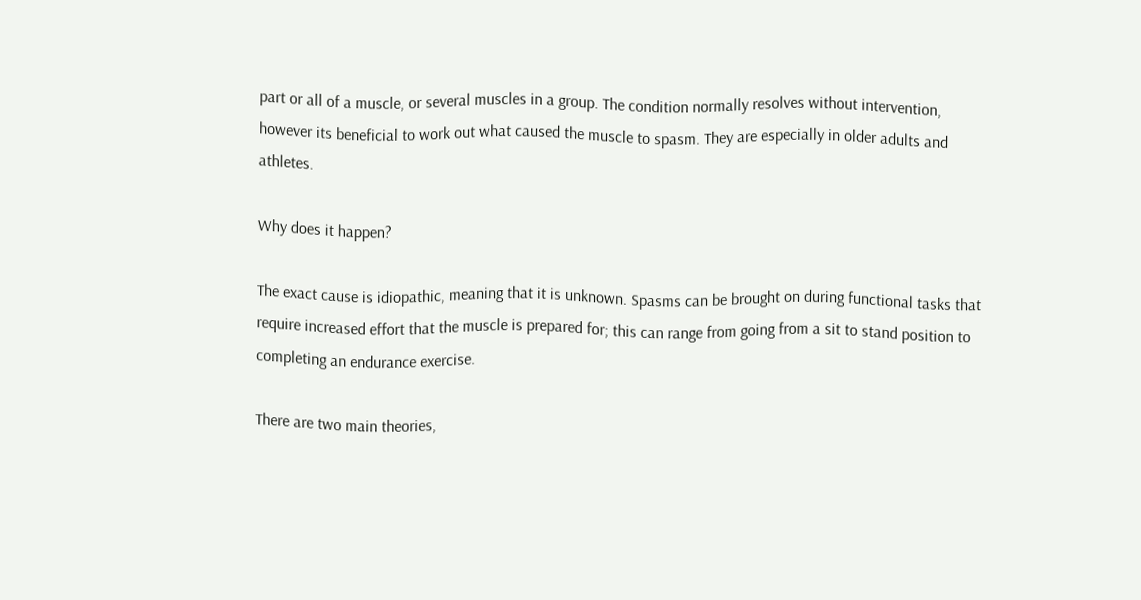part or all of a muscle, or several muscles in a group. The condition normally resolves without intervention, however its beneficial to work out what caused the muscle to spasm. They are especially in older adults and athletes.

Why does it happen?

The exact cause is idiopathic, meaning that it is unknown. Spasms can be brought on during functional tasks that require increased effort that the muscle is prepared for; this can range from going from a sit to stand position to completing an endurance exercise.

There are two main theories,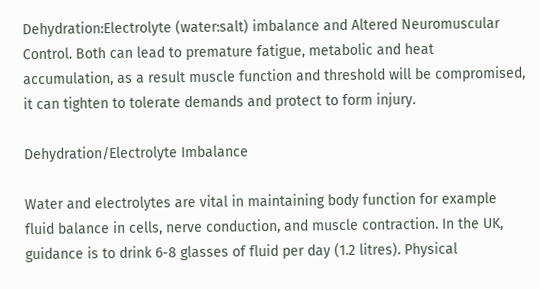Dehydration:Electrolyte (water:salt) imbalance and Altered Neuromuscular Control. Both can lead to premature fatigue, metabolic and heat accumulation, as a result muscle function and threshold will be compromised, it can tighten to tolerate demands and protect to form injury.

Dehydration/Electrolyte Imbalance

Water and electrolytes are vital in maintaining body function for example fluid balance in cells, nerve conduction, and muscle contraction. In the UK, guidance is to drink 6-8 glasses of fluid per day (1.2 litres). Physical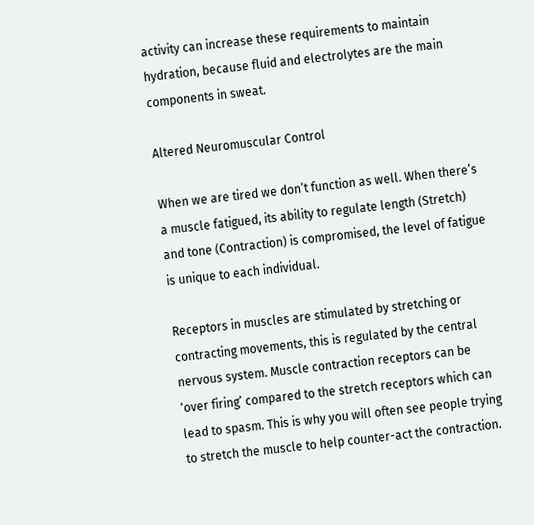activity can increase these requirements to maintain hydration, because fluid and electrolytes are the main components in sweat.

Altered Neuromuscular Control

When we are tired we don’t function as well. When there’s a muscle fatigued, its ability to regulate length (Stretch) and tone (Contraction) is compromised, the level of fatigue is unique to each individual.

Receptors in muscles are stimulated by stretching or contracting movements, this is regulated by the central nervous system. Muscle contraction receptors can be ‘over firing’ compared to the stretch receptors which can lead to spasm. This is why you will often see people trying to stretch the muscle to help counter-act the contraction.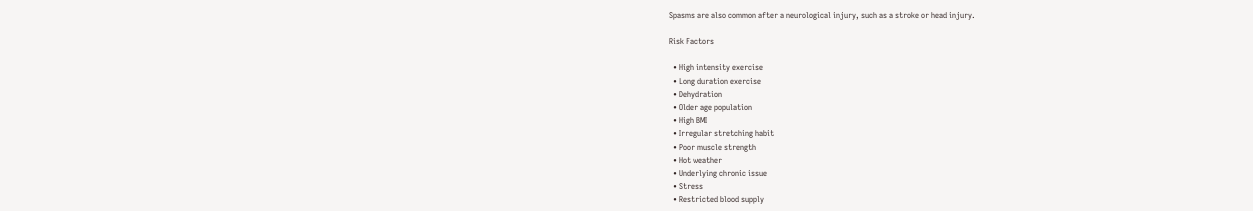Spasms are also common after a neurological injury, such as a stroke or head injury.

Risk Factors

  • High intensity exercise
  • Long duration exercise
  • Dehydration
  • Older age population
  • High BMI
  • Irregular stretching habit
  • Poor muscle strength
  • Hot weather
  • Underlying chronic issue
  • Stress
  • Restricted blood supply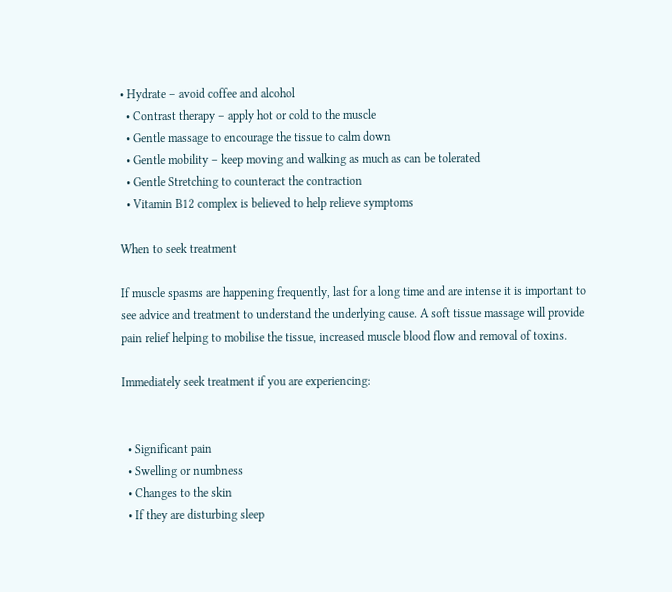• Hydrate – avoid coffee and alcohol
  • Contrast therapy – apply hot or cold to the muscle
  • Gentle massage to encourage the tissue to calm down
  • Gentle mobility – keep moving and walking as much as can be tolerated
  • Gentle Stretching to counteract the contraction
  • Vitamin B12 complex is believed to help relieve symptoms

When to seek treatment

If muscle spasms are happening frequently, last for a long time and are intense it is important to see advice and treatment to understand the underlying cause. A soft tissue massage will provide pain relief helping to mobilise the tissue, increased muscle blood flow and removal of toxins.

Immediately seek treatment if you are experiencing:


  • Significant pain
  • Swelling or numbness
  • Changes to the skin
  • If they are disturbing sleep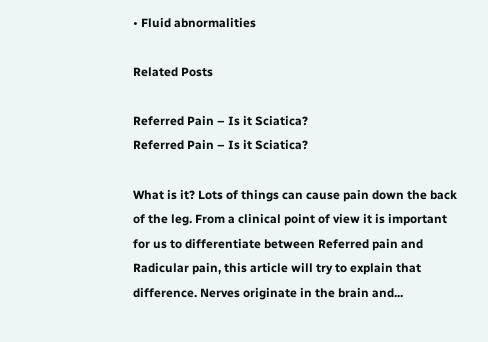• Fluid abnormalities

Related Posts

Referred Pain – Is it Sciatica?
Referred Pain – Is it Sciatica?

What is it? Lots of things can cause pain down the back of the leg. From a clinical point of view it is important for us to differentiate between Referred pain and Radicular pain, this article will try to explain that difference. Nerves originate in the brain and...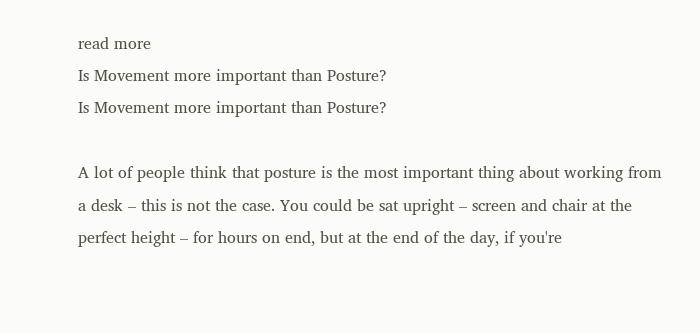read more
Is Movement more important than Posture?
Is Movement more important than Posture?

A lot of people think that posture is the most important thing about working from a desk – this is not the case. You could be sat upright – screen and chair at the perfect height – for hours on end, but at the end of the day, if you're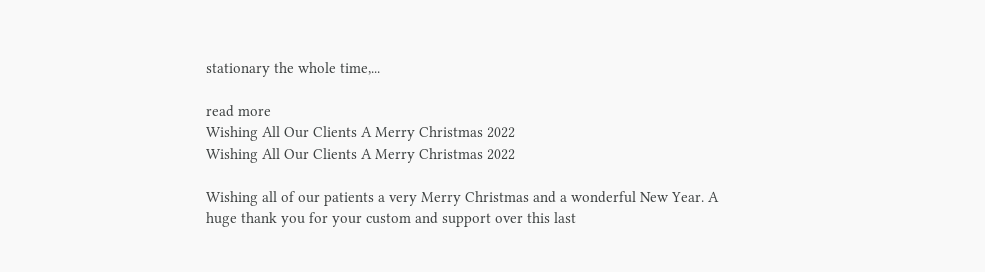stationary the whole time,...

read more
Wishing All Our Clients A Merry Christmas 2022
Wishing All Our Clients A Merry Christmas 2022

Wishing all of our patients a very Merry Christmas and a wonderful New Year. A huge thank you for your custom and support over this last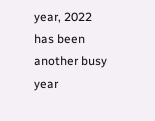year, 2022 has been another busy year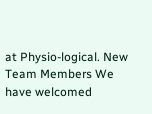at Physio-logical. New Team Members We have welcomed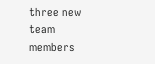three new team members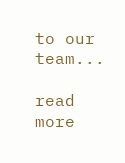to our team...

read more